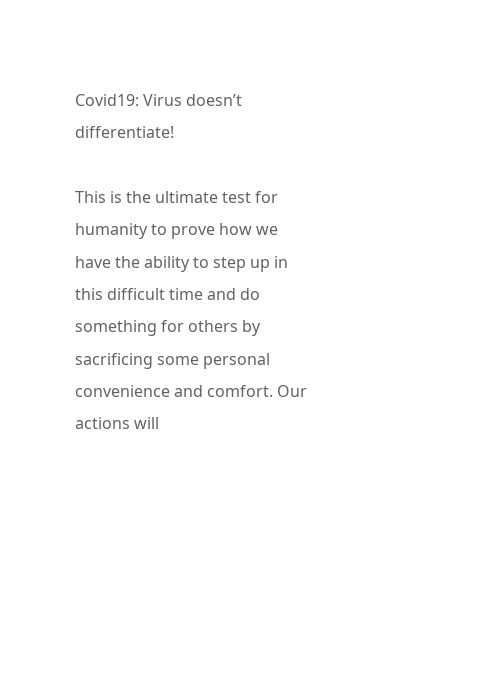Covid19: Virus doesn’t differentiate!

This is the ultimate test for humanity to prove how we have the ability to step up in this difficult time and do something for others by sacrificing some personal convenience and comfort. Our actions will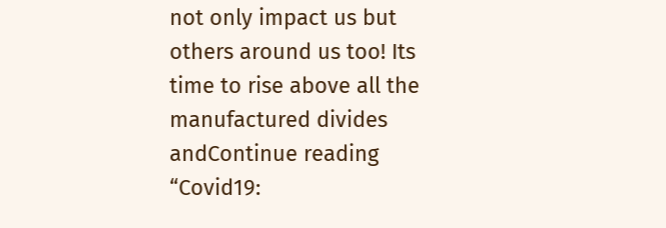not only impact us but others around us too! Its time to rise above all the manufactured divides andContinue reading “Covid19: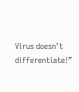Virus doesn’t differentiate!”